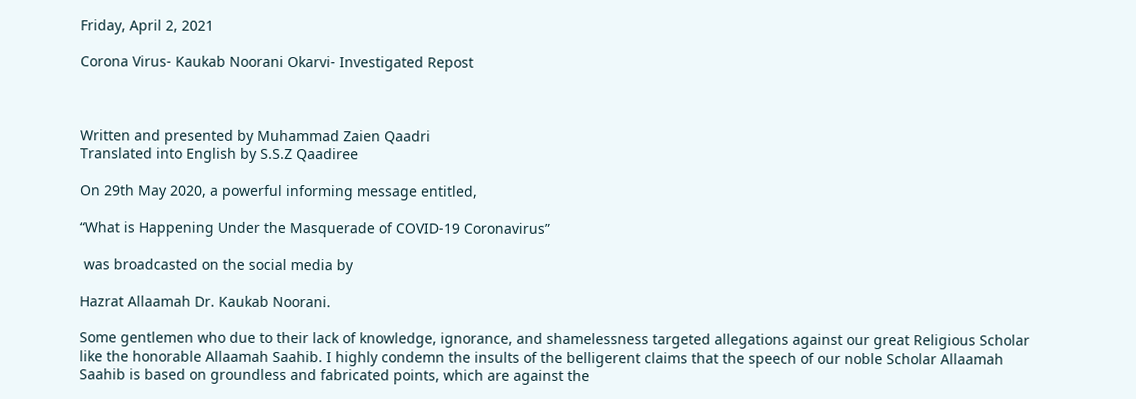Friday, April 2, 2021

Corona Virus- Kaukab Noorani Okarvi- Investigated Repost



Written and presented by Muhammad Zaien Qaadri
Translated into English by S.S.Z Qaadiree

On 29th May 2020, a powerful informing message entitled,

“What is Happening Under the Masquerade of COVID-19 Coronavirus”

 was broadcasted on the social media by

Hazrat Allaamah Dr. Kaukab Noorani.

Some gentlemen who due to their lack of knowledge, ignorance, and shamelessness targeted allegations against our great Religious Scholar like the honorable Allaamah Saahib. I highly condemn the insults of the belligerent claims that the speech of our noble Scholar Allaamah Saahib is based on groundless and fabricated points, which are against the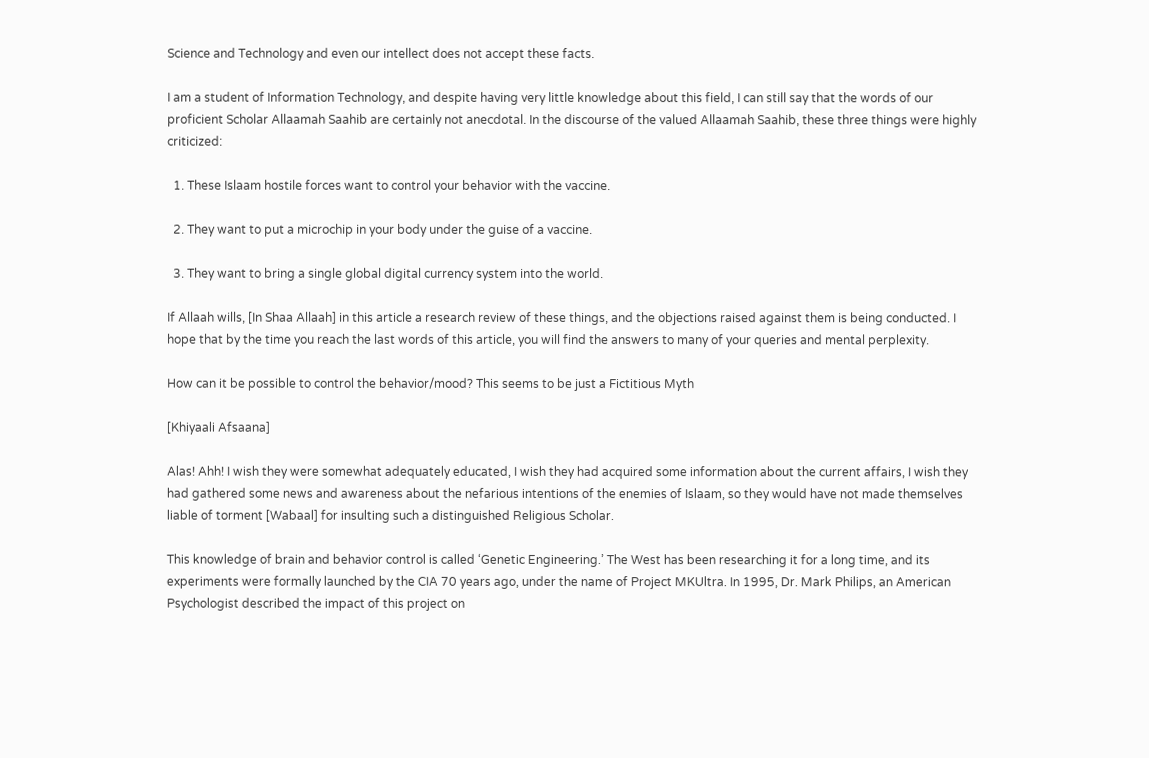Science and Technology and even our intellect does not accept these facts.

I am a student of Information Technology, and despite having very little knowledge about this field, I can still say that the words of our proficient Scholar Allaamah Saahib are certainly not anecdotal. In the discourse of the valued Allaamah Saahib, these three things were highly criticized:

  1. These Islaam hostile forces want to control your behavior with the vaccine.

  2. They want to put a microchip in your body under the guise of a vaccine.

  3. They want to bring a single global digital currency system into the world.

If Allaah wills, [In Shaa Allaah] in this article a research review of these things, and the objections raised against them is being conducted. I hope that by the time you reach the last words of this article, you will find the answers to many of your queries and mental perplexity.

How can it be possible to control the behavior/mood? This seems to be just a Fictitious Myth

[Khiyaali Afsaana]

Alas! Ahh! I wish they were somewhat adequately educated, I wish they had acquired some information about the current affairs, I wish they had gathered some news and awareness about the nefarious intentions of the enemies of Islaam, so they would have not made themselves liable of torment [Wabaal] for insulting such a distinguished Religious Scholar.

This knowledge of brain and behavior control is called ‘Genetic Engineering.’ The West has been researching it for a long time, and its experiments were formally launched by the CIA 70 years ago, under the name of Project MKUltra. In 1995, Dr. Mark Philips, an American Psychologist described the impact of this project on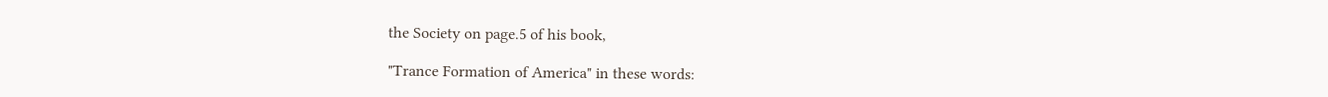the Society on page.5 of his book,

"Trance Formation of America" in these words: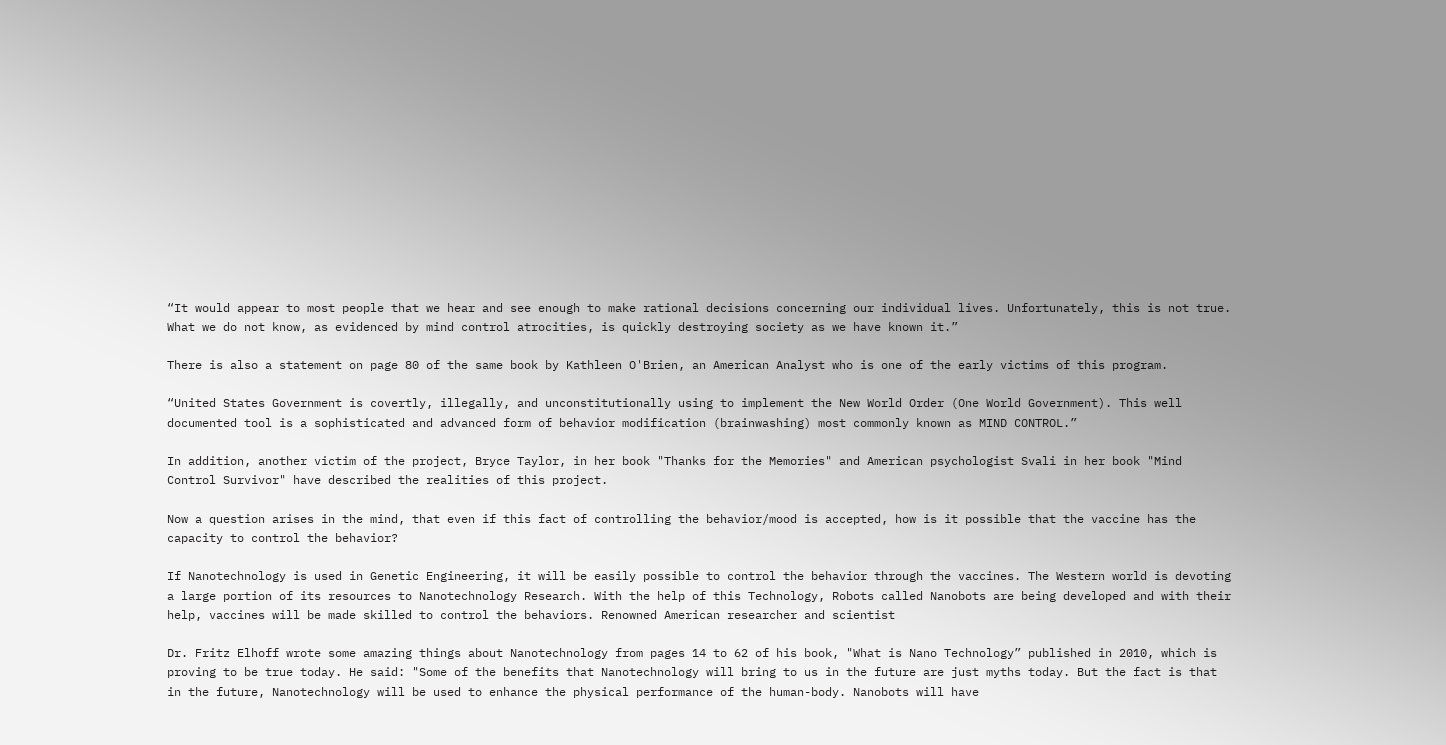“It would appear to most people that we hear and see enough to make rational decisions concerning our individual lives. Unfortunately, this is not true. What we do not know, as evidenced by mind control atrocities, is quickly destroying society as we have known it.”

There is also a statement on page 80 of the same book by Kathleen O'Brien, an American Analyst who is one of the early victims of this program.

“United States Government is covertly, illegally, and unconstitutionally using to implement the New World Order (One World Government). This well documented tool is a sophisticated and advanced form of behavior modification (brainwashing) most commonly known as MIND CONTROL.”

In addition, another victim of the project, Bryce Taylor, in her book "Thanks for the Memories" and American psychologist Svali in her book "Mind Control Survivor" have described the realities of this project.

Now a question arises in the mind, that even if this fact of controlling the behavior/mood is accepted, how is it possible that the vaccine has the capacity to control the behavior?

If Nanotechnology is used in Genetic Engineering, it will be easily possible to control the behavior through the vaccines. The Western world is devoting a large portion of its resources to Nanotechnology Research. With the help of this Technology, Robots called Nanobots are being developed and with their help, vaccines will be made skilled to control the behaviors. Renowned American researcher and scientist

Dr. Fritz Elhoff wrote some amazing things about Nanotechnology from pages 14 to 62 of his book, "What is Nano Technology” published in 2010, which is proving to be true today. He said: "Some of the benefits that Nanotechnology will bring to us in the future are just myths today. But the fact is that in the future, Nanotechnology will be used to enhance the physical performance of the human-body. Nanobots will have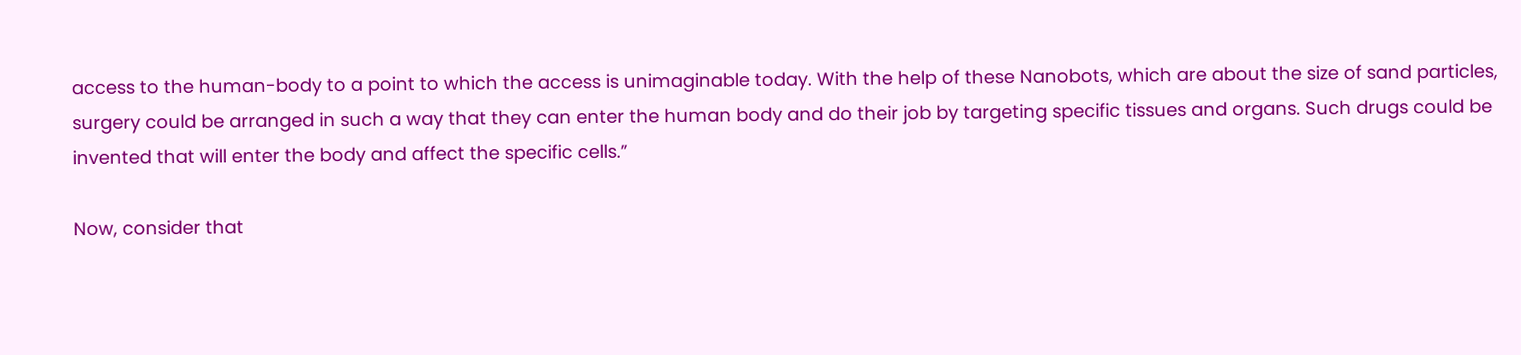access to the human-body to a point to which the access is unimaginable today. With the help of these Nanobots, which are about the size of sand particles, surgery could be arranged in such a way that they can enter the human body and do their job by targeting specific tissues and organs. Such drugs could be invented that will enter the body and affect the specific cells.”

Now, consider that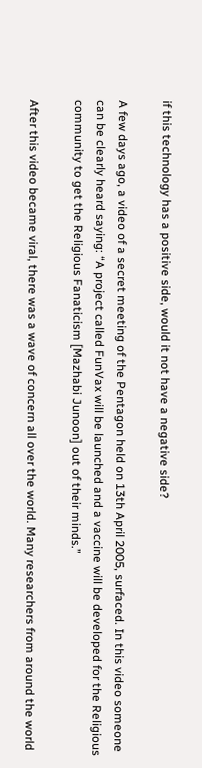if this technology has a positive side, would it not have a negative side?

A few days ago, a video of a secret meeting of the Pentagon held on 13th April 2005, surfaced. In this video someone can be clearly heard saying: “A project called FunVax will be launched and a vaccine will be developed for the Religious community to get the Religious Fanaticism [Mazhabi Junoon] out of their minds.”

After this video became viral, there was a wave of concern all over the world. Many researchers from around the world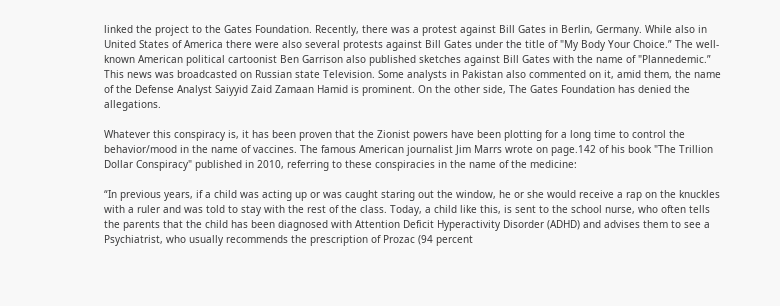linked the project to the Gates Foundation. Recently, there was a protest against Bill Gates in Berlin, Germany. While also in United States of America there were also several protests against Bill Gates under the title of "My Body Your Choice.” The well-known American political cartoonist Ben Garrison also published sketches against Bill Gates with the name of "Plannedemic.” This news was broadcasted on Russian state Television. Some analysts in Pakistan also commented on it, amid them, the name of the Defense Analyst Saiyyid Zaid Zamaan Hamid is prominent. On the other side, The Gates Foundation has denied the allegations.

Whatever this conspiracy is, it has been proven that the Zionist powers have been plotting for a long time to control the behavior/mood in the name of vaccines. The famous American journalist Jim Marrs wrote on page.142 of his book "The Trillion Dollar Conspiracy" published in 2010, referring to these conspiracies in the name of the medicine:

“In previous years, if a child was acting up or was caught staring out the window, he or she would receive a rap on the knuckles with a ruler and was told to stay with the rest of the class. Today, a child like this, is sent to the school nurse, who often tells the parents that the child has been diagnosed with Attention Deficit Hyperactivity Disorder (ADHD) and advises them to see a Psychiatrist, who usually recommends the prescription of Prozac (94 percent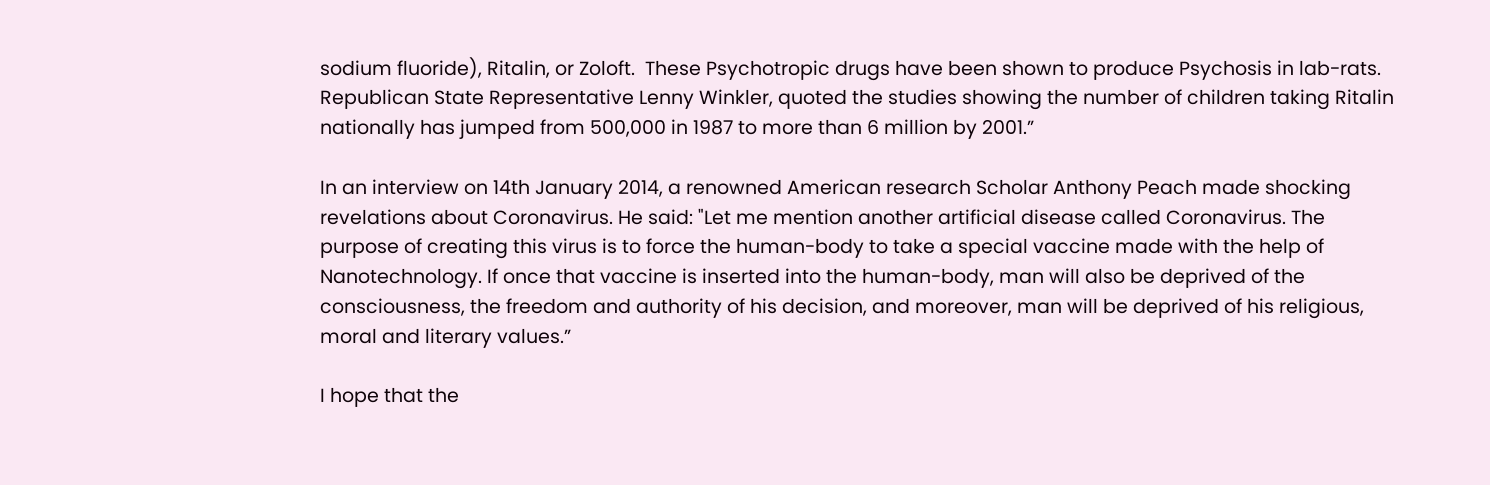sodium fluoride), Ritalin, or Zoloft.  These Psychotropic drugs have been shown to produce Psychosis in lab-rats. Republican State Representative Lenny Winkler, quoted the studies showing the number of children taking Ritalin nationally has jumped from 500,000 in 1987 to more than 6 million by 2001.”

In an interview on 14th January 2014, a renowned American research Scholar Anthony Peach made shocking revelations about Coronavirus. He said: "Let me mention another artificial disease called Coronavirus. The purpose of creating this virus is to force the human-body to take a special vaccine made with the help of Nanotechnology. If once that vaccine is inserted into the human-body, man will also be deprived of the consciousness, the freedom and authority of his decision, and moreover, man will be deprived of his religious, moral and literary values.”

I hope that the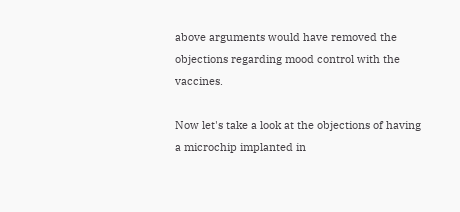above arguments would have removed the objections regarding mood control with the vaccines.

Now let's take a look at the objections of having a microchip implanted in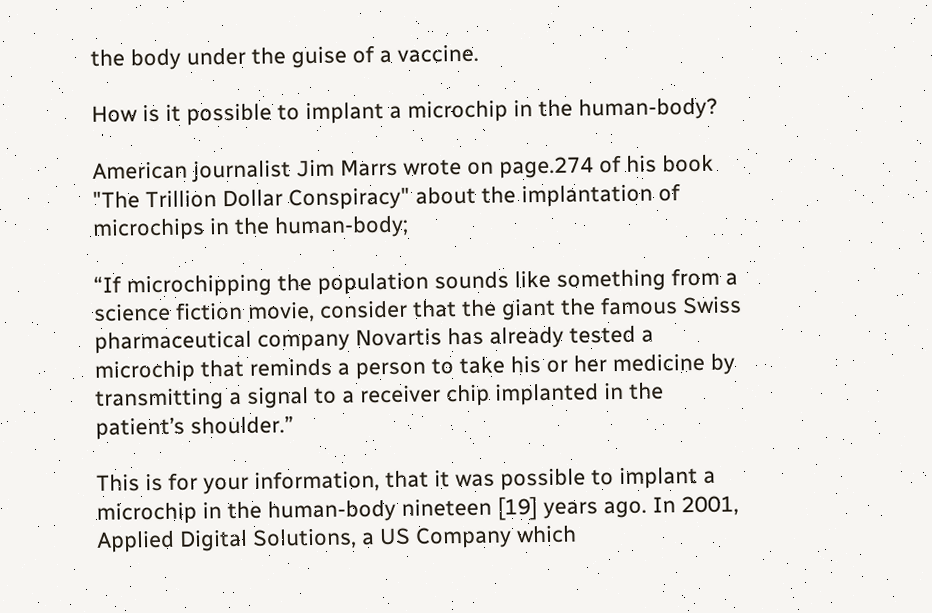the body under the guise of a vaccine.

How is it possible to implant a microchip in the human-body?

American journalist Jim Marrs wrote on page.274 of his book "The Trillion Dollar Conspiracy" about the implantation of microchips in the human-body;

“If microchipping the population sounds like something from a science fiction movie, consider that the giant the famous Swiss pharmaceutical company Novartis has already tested a microchip that reminds a person to take his or her medicine by transmitting a signal to a receiver chip implanted in the patient’s shoulder.”

This is for your information, that it was possible to implant a microchip in the human-body nineteen [19] years ago. In 2001, Applied Digital Solutions, a US Company which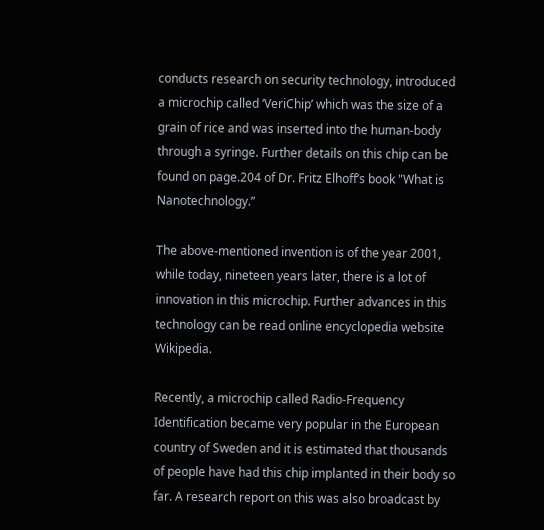conducts research on security technology, introduced a microchip called ‘VeriChip’ which was the size of a grain of rice and was inserted into the human-body through a syringe. Further details on this chip can be found on page.204 of Dr. Fritz Elhoff’s book "What is Nanotechnology.”

The above-mentioned invention is of the year 2001, while today, nineteen years later, there is a lot of innovation in this microchip. Further advances in this technology can be read online encyclopedia website Wikipedia.

Recently, a microchip called Radio-Frequency Identification became very popular in the European country of Sweden and it is estimated that thousands of people have had this chip implanted in their body so far. A research report on this was also broadcast by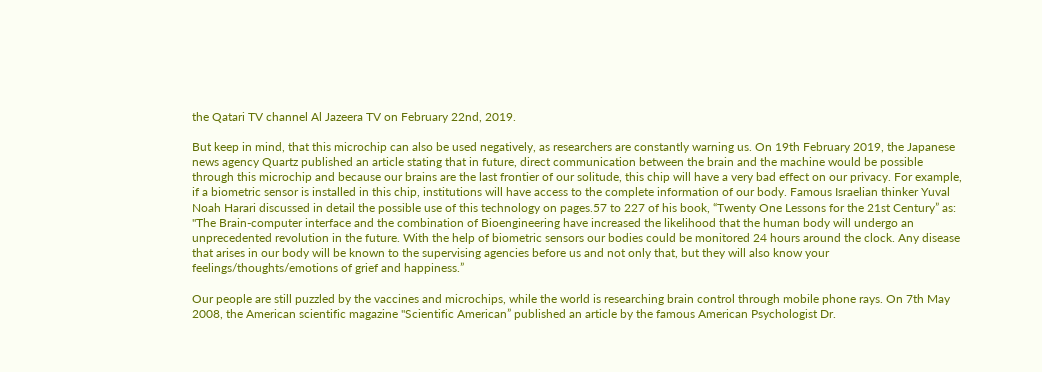the Qatari TV channel Al Jazeera TV on February 22nd, 2019.

But keep in mind, that this microchip can also be used negatively, as researchers are constantly warning us. On 19th February 2019, the Japanese news agency Quartz published an article stating that in future, direct communication between the brain and the machine would be possible through this microchip and because our brains are the last frontier of our solitude, this chip will have a very bad effect on our privacy. For example, if a biometric sensor is installed in this chip, institutions will have access to the complete information of our body. Famous Israelian thinker Yuval Noah Harari discussed in detail the possible use of this technology on pages.57 to 227 of his book, “Twenty One Lessons for the 21st Century” as: "The Brain-computer interface and the combination of Bioengineering have increased the likelihood that the human body will undergo an unprecedented revolution in the future. With the help of biometric sensors our bodies could be monitored 24 hours around the clock. Any disease that arises in our body will be known to the supervising agencies before us and not only that, but they will also know your feelings/thoughts/emotions of grief and happiness.”

Our people are still puzzled by the vaccines and microchips, while the world is researching brain control through mobile phone rays. On 7th May 2008, the American scientific magazine "Scientific American” published an article by the famous American Psychologist Dr.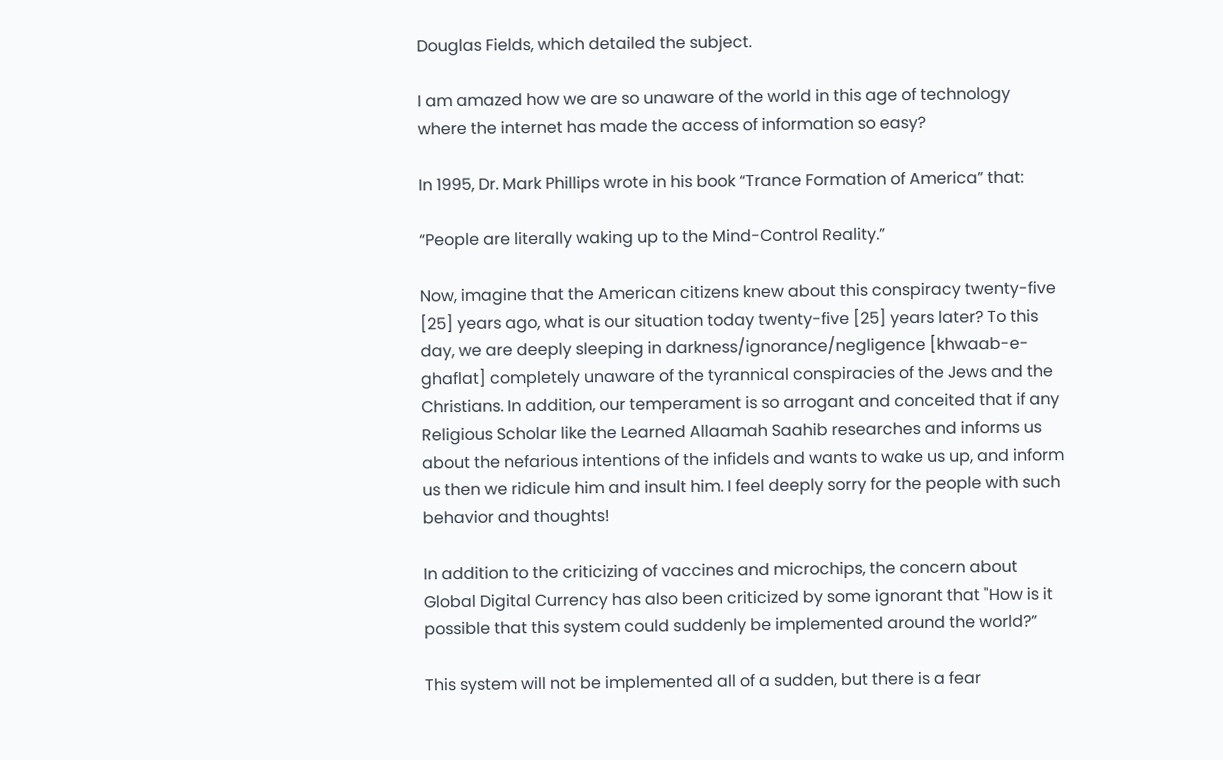Douglas Fields, which detailed the subject.

I am amazed how we are so unaware of the world in this age of technology where the internet has made the access of information so easy?

In 1995, Dr. Mark Phillips wrote in his book “Trance Formation of America” that:

“People are literally waking up to the Mind-Control Reality.”

Now, imagine that the American citizens knew about this conspiracy twenty-five [25] years ago, what is our situation today twenty-five [25] years later? To this day, we are deeply sleeping in darkness/ignorance/negligence [khwaab-e-ghaflat] completely unaware of the tyrannical conspiracies of the Jews and the Christians. In addition, our temperament is so arrogant and conceited that if any Religious Scholar like the Learned Allaamah Saahib researches and informs us about the nefarious intentions of the infidels and wants to wake us up, and inform us then we ridicule him and insult him. I feel deeply sorry for the people with such behavior and thoughts!

In addition to the criticizing of vaccines and microchips, the concern about Global Digital Currency has also been criticized by some ignorant that "How is it possible that this system could suddenly be implemented around the world?”

This system will not be implemented all of a sudden, but there is a fear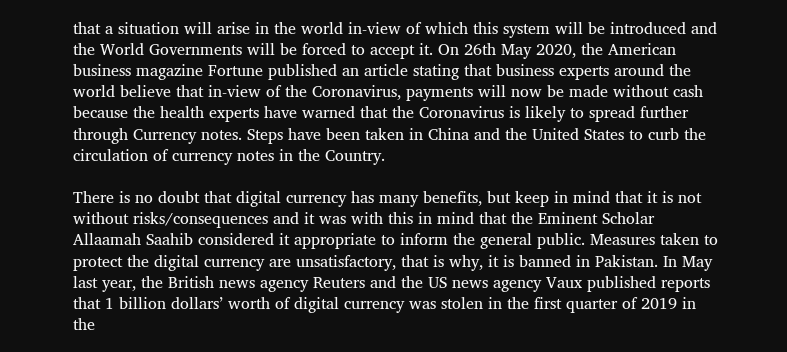that a situation will arise in the world in-view of which this system will be introduced and the World Governments will be forced to accept it. On 26th May 2020, the American business magazine Fortune published an article stating that business experts around the world believe that in-view of the Coronavirus, payments will now be made without cash because the health experts have warned that the Coronavirus is likely to spread further through Currency notes. Steps have been taken in China and the United States to curb the circulation of currency notes in the Country.

There is no doubt that digital currency has many benefits, but keep in mind that it is not without risks/consequences and it was with this in mind that the Eminent Scholar Allaamah Saahib considered it appropriate to inform the general public. Measures taken to protect the digital currency are unsatisfactory, that is why, it is banned in Pakistan. In May last year, the British news agency Reuters and the US news agency Vaux published reports that 1 billion dollars’ worth of digital currency was stolen in the first quarter of 2019 in the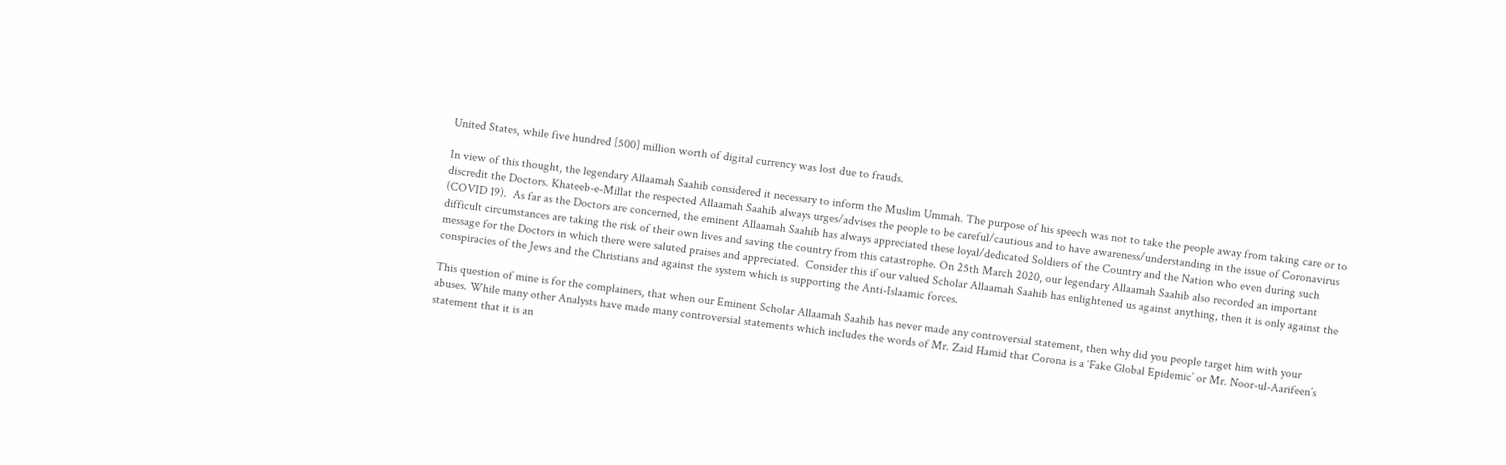United States, while five hundred [500] million worth of digital currency was lost due to frauds.

In view of this thought, the legendary Allaamah Saahib considered it necessary to inform the Muslim Ummah. The purpose of his speech was not to take the people away from taking care or to discredit the Doctors. Khateeb-e-Millat the respected Allaamah Saahib always urges/advises the people to be careful/cautious and to have awareness/understanding in the issue of Coronavirus (COVID 19).  As far as the Doctors are concerned, the eminent Allaamah Saahib has always appreciated these loyal/dedicated Soldiers of the Country and the Nation who even during such difficult circumstances are taking the risk of their own lives and saving the country from this catastrophe. On 25th March 2020, our legendary Allaamah Saahib also recorded an important message for the Doctors in which there were saluted praises and appreciated.  Consider this if our valued Scholar Allaamah Saahib has enlightened us against anything, then it is only against the conspiracies of the Jews and the Christians and against the system which is supporting the Anti-Islaamic forces.

This question of mine is for the complainers, that when our Eminent Scholar Allaamah Saahib has never made any controversial statement, then why did you people target him with your abuses. While many other Analysts have made many controversial statements which includes the words of Mr. Zaid Hamid that Corona is a ‘Fake Global Epidemic’ or Mr. Noor-ul-Aarifeen’s statement that it is an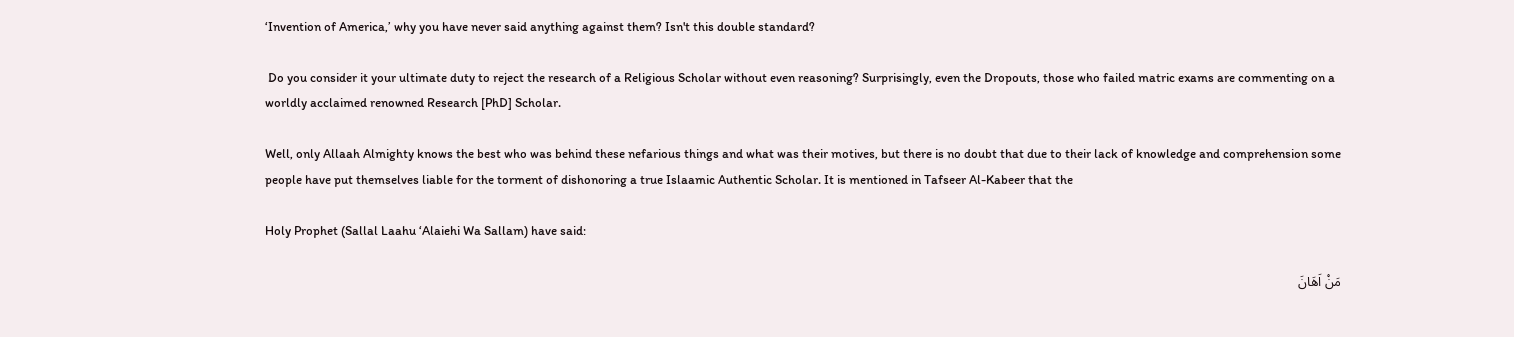‘Invention of America,’ why you have never said anything against them? Isn't this double standard?

 Do you consider it your ultimate duty to reject the research of a Religious Scholar without even reasoning? Surprisingly, even the Dropouts, those who failed matric exams are commenting on a worldly acclaimed renowned Research [PhD] Scholar.

Well, only Allaah Almighty knows the best who was behind these nefarious things and what was their motives, but there is no doubt that due to their lack of knowledge and comprehension some people have put themselves liable for the torment of dishonoring a true Islaamic Authentic Scholar. It is mentioned in Tafseer Al-Kabeer that the

Holy Prophet (Sallal Laahu ‘Alaiehi Wa Sallam) have said:

مَنْ اَھَانَ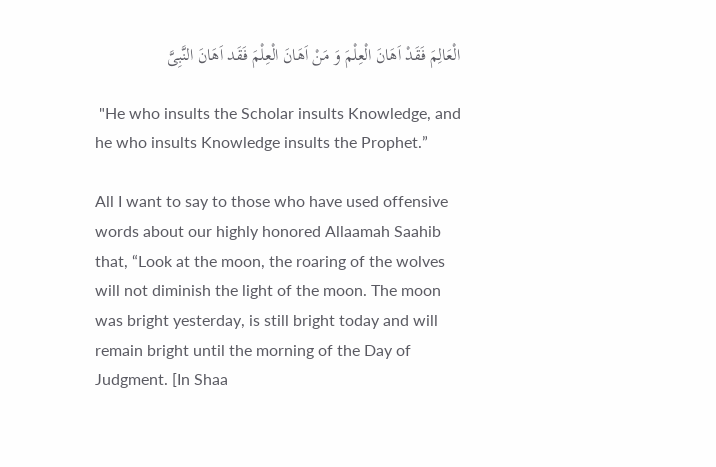الْعَالِمَ فَقَدْ اَھَانَ الْعِلْمَ وَ مَنْ اَھَانَ الْعِلْمَ فَقَد اَھَانَ النَّبِیَّ

 "He who insults the Scholar insults Knowledge, and he who insults Knowledge insults the Prophet.”

All I want to say to those who have used offensive words about our highly honored Allaamah Saahib that, “Look at the moon, the roaring of the wolves will not diminish the light of the moon. The moon was bright yesterday, is still bright today and will remain bright until the morning of the Day of Judgment. [In Shaa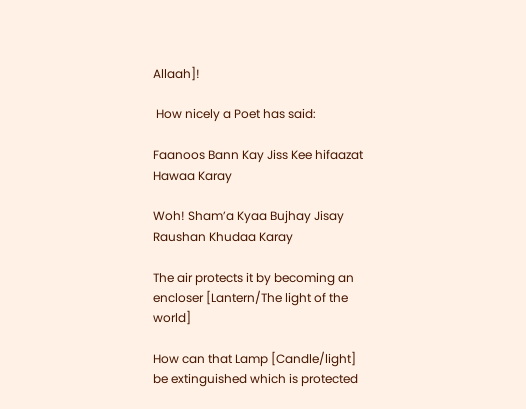Allaah]!

 How nicely a Poet has said:

Faanoos Bann Kay Jiss Kee hifaazat Hawaa Karay

Woh! Sham’a Kyaa Bujhay Jisay Raushan Khudaa Karay

The air protects it by becoming an encloser [Lantern/The light of the world]

How can that Lamp [Candle/light] be extinguished which is protected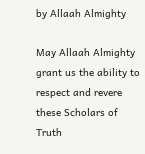by Allaah Almighty

May Allaah Almighty grant us the ability to respect and revere these Scholars of Truth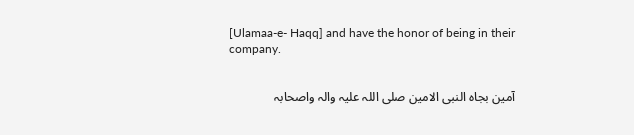[Ulamaa-e- Haqq] and have the honor of being in their company.


آمین بجاہ النبی الامین صلی اللہ علیہ والہ واصحابہ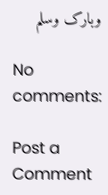وبارک وسلم

No comments:

Post a Comment